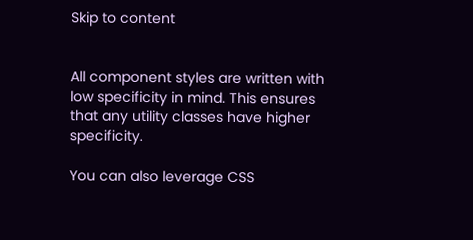Skip to content


All component styles are written with low specificity in mind. This ensures that any utility classes have higher specificity.

You can also leverage CSS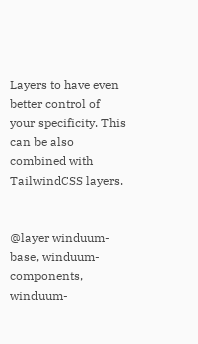Layers to have even better control of your specificity. This can be also combined with TailwindCSS layers.


@layer winduum-base, winduum-components, winduum-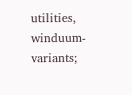utilities, winduum-variants;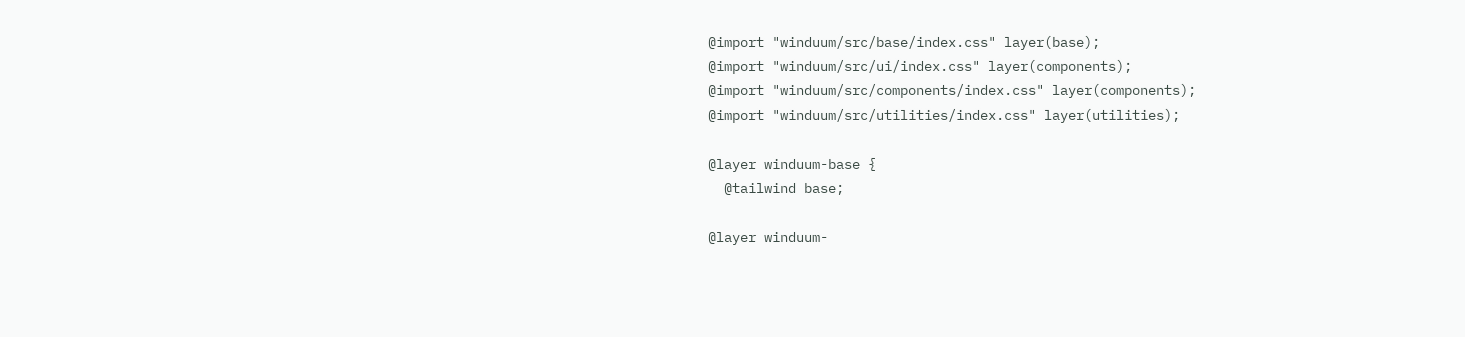@import "winduum/src/base/index.css" layer(base);
@import "winduum/src/ui/index.css" layer(components);
@import "winduum/src/components/index.css" layer(components);
@import "winduum/src/utilities/index.css" layer(utilities);

@layer winduum-base {
  @tailwind base;

@layer winduum-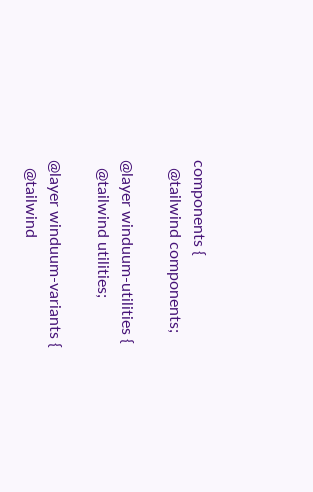components {
  @tailwind components;

@layer winduum-utilities {
  @tailwind utilities;

@layer winduum-variants {
  @tailwind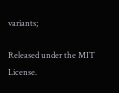variants;

Released under the MIT License.